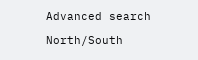Advanced search

North/South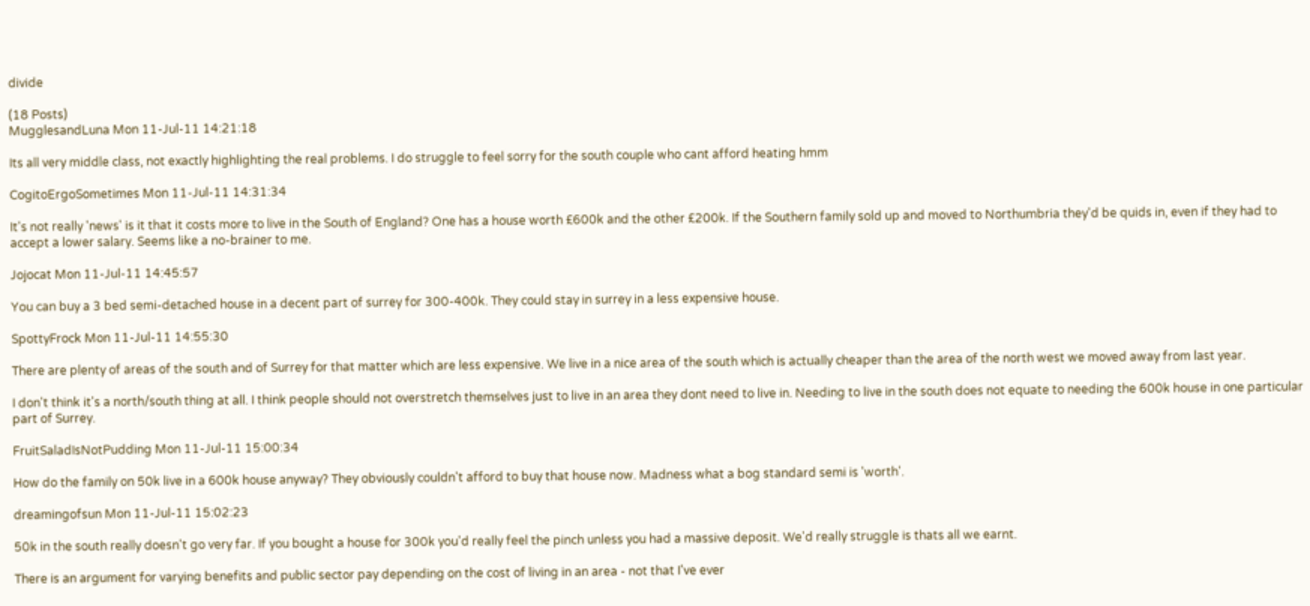divide

(18 Posts)
MugglesandLuna Mon 11-Jul-11 14:21:18

Its all very middle class, not exactly highlighting the real problems. I do struggle to feel sorry for the south couple who cant afford heating hmm

CogitoErgoSometimes Mon 11-Jul-11 14:31:34

It's not really 'news' is it that it costs more to live in the South of England? One has a house worth £600k and the other £200k. If the Southern family sold up and moved to Northumbria they'd be quids in, even if they had to accept a lower salary. Seems like a no-brainer to me.

Jojocat Mon 11-Jul-11 14:45:57

You can buy a 3 bed semi-detached house in a decent part of surrey for 300-400k. They could stay in surrey in a less expensive house.

SpottyFrock Mon 11-Jul-11 14:55:30

There are plenty of areas of the south and of Surrey for that matter which are less expensive. We live in a nice area of the south which is actually cheaper than the area of the north west we moved away from last year.

I don't think it's a north/south thing at all. I think people should not overstretch themselves just to live in an area they dont need to live in. Needing to live in the south does not equate to needing the 600k house in one particular part of Surrey.

FruitSaladIsNotPudding Mon 11-Jul-11 15:00:34

How do the family on 50k live in a 600k house anyway? They obviously couldn't afford to buy that house now. Madness what a bog standard semi is 'worth'.

dreamingofsun Mon 11-Jul-11 15:02:23

50k in the south really doesn't go very far. If you bought a house for 300k you'd really feel the pinch unless you had a massive deposit. We'd really struggle is thats all we earnt.

There is an argument for varying benefits and public sector pay depending on the cost of living in an area - not that I've ever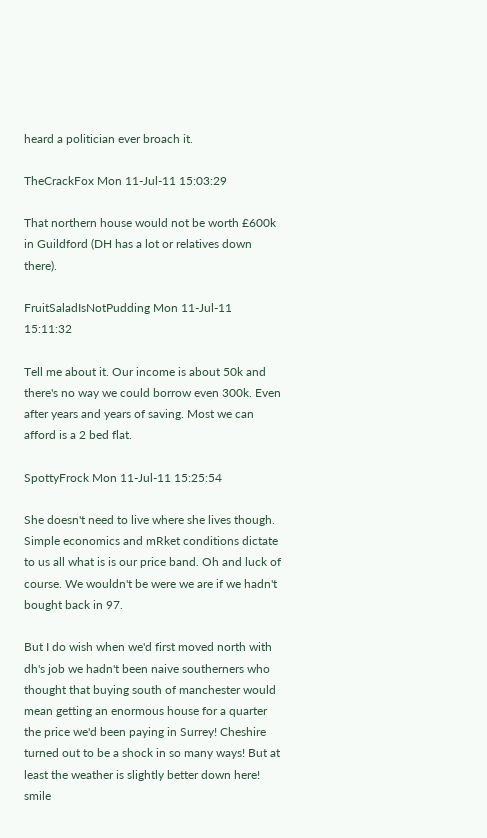heard a politician ever broach it.

TheCrackFox Mon 11-Jul-11 15:03:29

That northern house would not be worth £600k in Guildford (DH has a lot or relatives down there).

FruitSaladIsNotPudding Mon 11-Jul-11 15:11:32

Tell me about it. Our income is about 50k and there's no way we could borrow even 300k. Even after years and years of saving. Most we can afford is a 2 bed flat.

SpottyFrock Mon 11-Jul-11 15:25:54

She doesn't need to live where she lives though. Simple economics and mRket conditions dictate to us all what is is our price band. Oh and luck of course. We wouldn't be were we are if we hadn't bought back in 97.

But I do wish when we'd first moved north with dh's job we hadn't been naive southerners who thought that buying south of manchester would mean getting an enormous house for a quarter the price we'd been paying in Surrey! Cheshire turned out to be a shock in so many ways! But at least the weather is slightly better down here! smile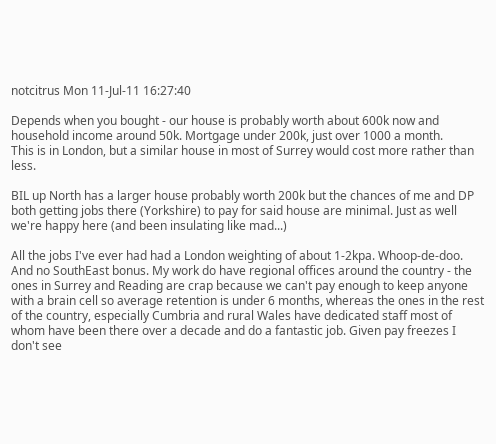notcitrus Mon 11-Jul-11 16:27:40

Depends when you bought - our house is probably worth about 600k now and household income around 50k. Mortgage under 200k, just over 1000 a month.
This is in London, but a similar house in most of Surrey would cost more rather than less.

BIL up North has a larger house probably worth 200k but the chances of me and DP both getting jobs there (Yorkshire) to pay for said house are minimal. Just as well we're happy here (and been insulating like mad...)

All the jobs I've ever had had a London weighting of about 1-2kpa. Whoop-de-doo. And no SouthEast bonus. My work do have regional offices around the country - the ones in Surrey and Reading are crap because we can't pay enough to keep anyone with a brain cell so average retention is under 6 months, whereas the ones in the rest of the country, especially Cumbria and rural Wales have dedicated staff most of whom have been there over a decade and do a fantastic job. Given pay freezes I don't see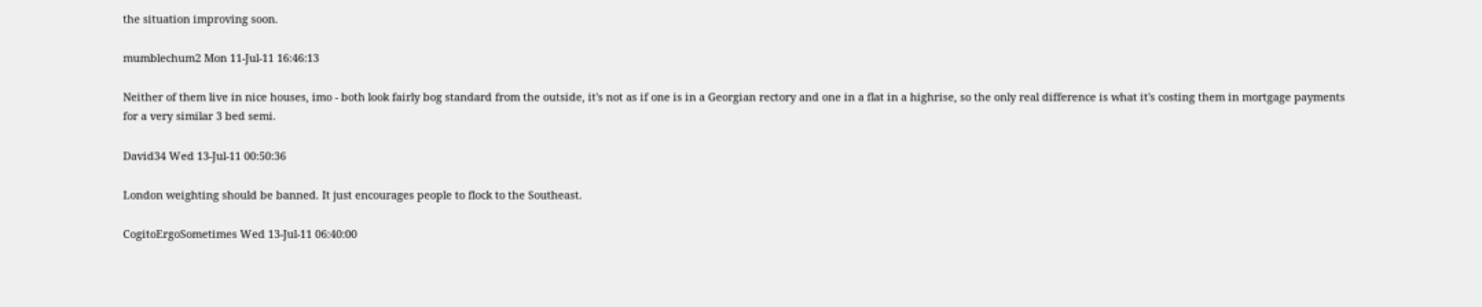the situation improving soon.

mumblechum2 Mon 11-Jul-11 16:46:13

Neither of them live in nice houses, imo - both look fairly bog standard from the outside, it's not as if one is in a Georgian rectory and one in a flat in a highrise, so the only real difference is what it's costing them in mortgage payments for a very similar 3 bed semi.

David34 Wed 13-Jul-11 00:50:36

London weighting should be banned. It just encourages people to flock to the Southeast.

CogitoErgoSometimes Wed 13-Jul-11 06:40:00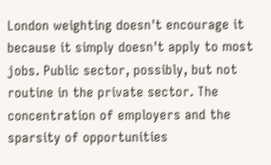London weighting doesn't encourage it because it simply doesn't apply to most jobs. Public sector, possibly, but not routine in the private sector. The concentration of employers and the sparsity of opportunities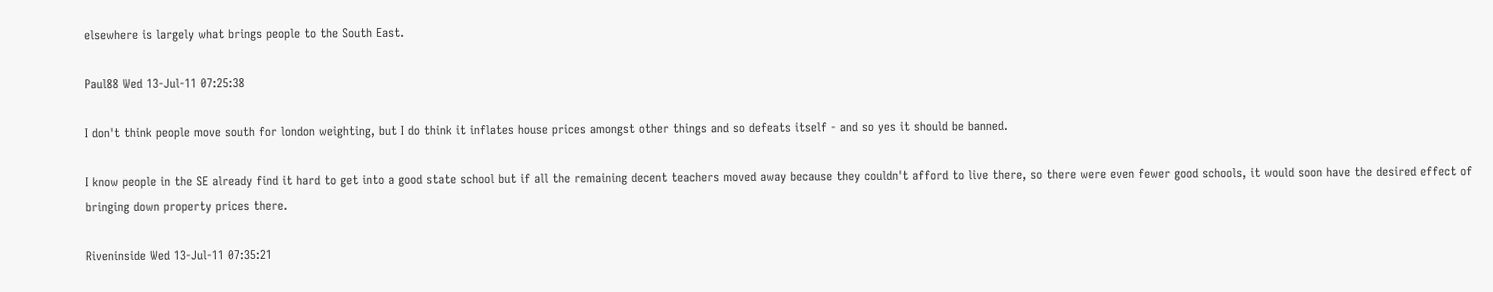elsewhere is largely what brings people to the South East.

Paul88 Wed 13-Jul-11 07:25:38

I don't think people move south for london weighting, but I do think it inflates house prices amongst other things and so defeats itself - and so yes it should be banned.

I know people in the SE already find it hard to get into a good state school but if all the remaining decent teachers moved away because they couldn't afford to live there, so there were even fewer good schools, it would soon have the desired effect of bringing down property prices there.

Riveninside Wed 13-Jul-11 07:35:21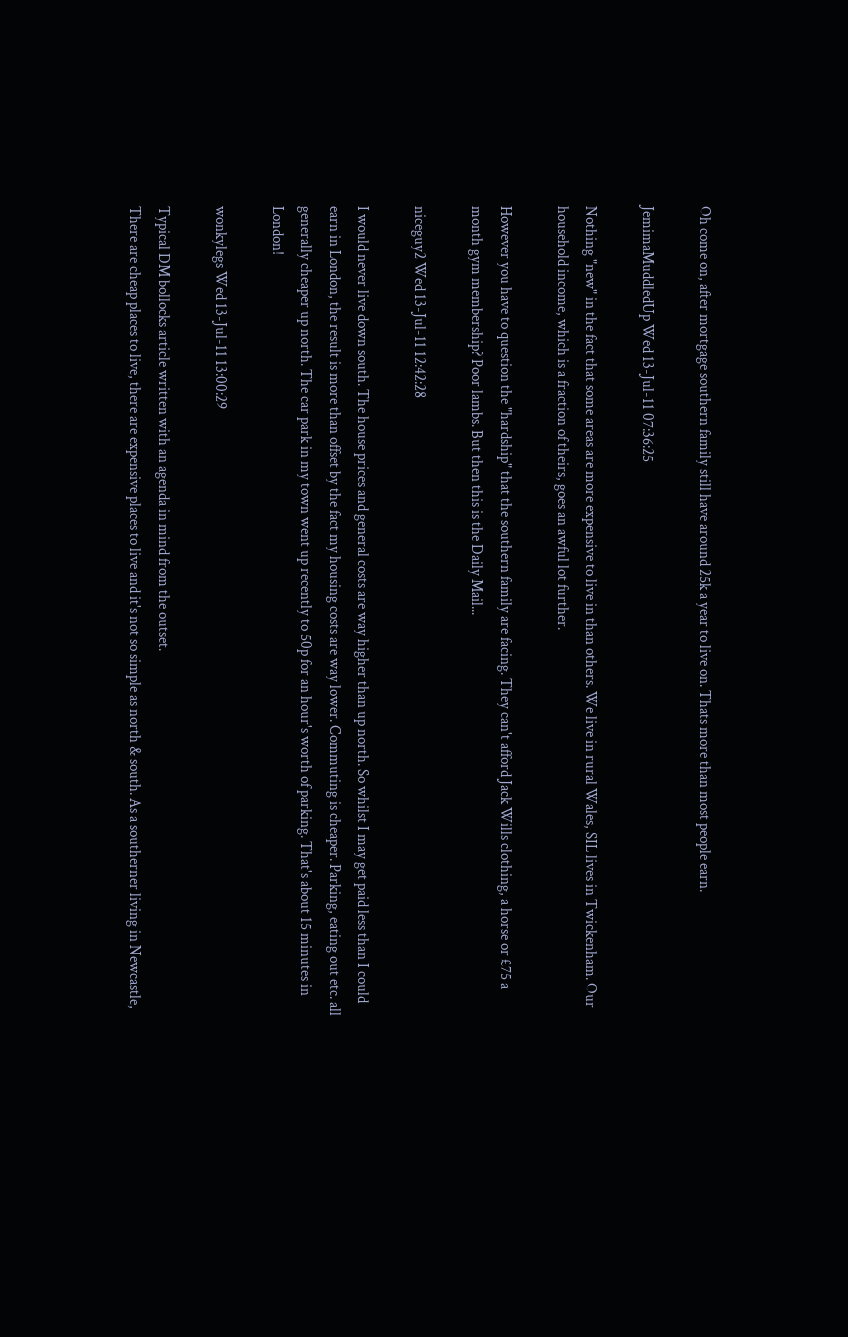Oh come on, after mortgage southern family still have around 25k a year to live on. Thats more than most people earn.

JemimaMuddledUp Wed 13-Jul-11 07:36:25

Nothing "new" in the fact that some areas are more expensive to live in than others. We live in rural Wales, SIL lives in Twickenham. Our household income, which is a fraction of theirs, goes an awful lot further.

However you have to question the "hardship" that the southern family are facing. They can't afford Jack Wills clothing, a horse or £75 a month gym membership? Poor lambs. But then this is the Daily Mail...

niceguy2 Wed 13-Jul-11 12:42:28

I would never live down south. The house prices and general costs are way higher than up north. So whilst I may get paid less than I could earn in London, the result is more than offset by the fact my housing costs are way lower. Commuting is cheaper. Parking, eating out etc. all generally cheaper up north. The car park in my town went up recently to 50p for an hour's worth of parking. That's about 15 minutes in London!

wonkylegs Wed 13-Jul-11 13:00:29

Typical DM bollocks article written with an agenda in mind from the outset.
There are cheap places to live, there are expensive places to live and it's not so simple as north & south. As a southerner living in Newcastle,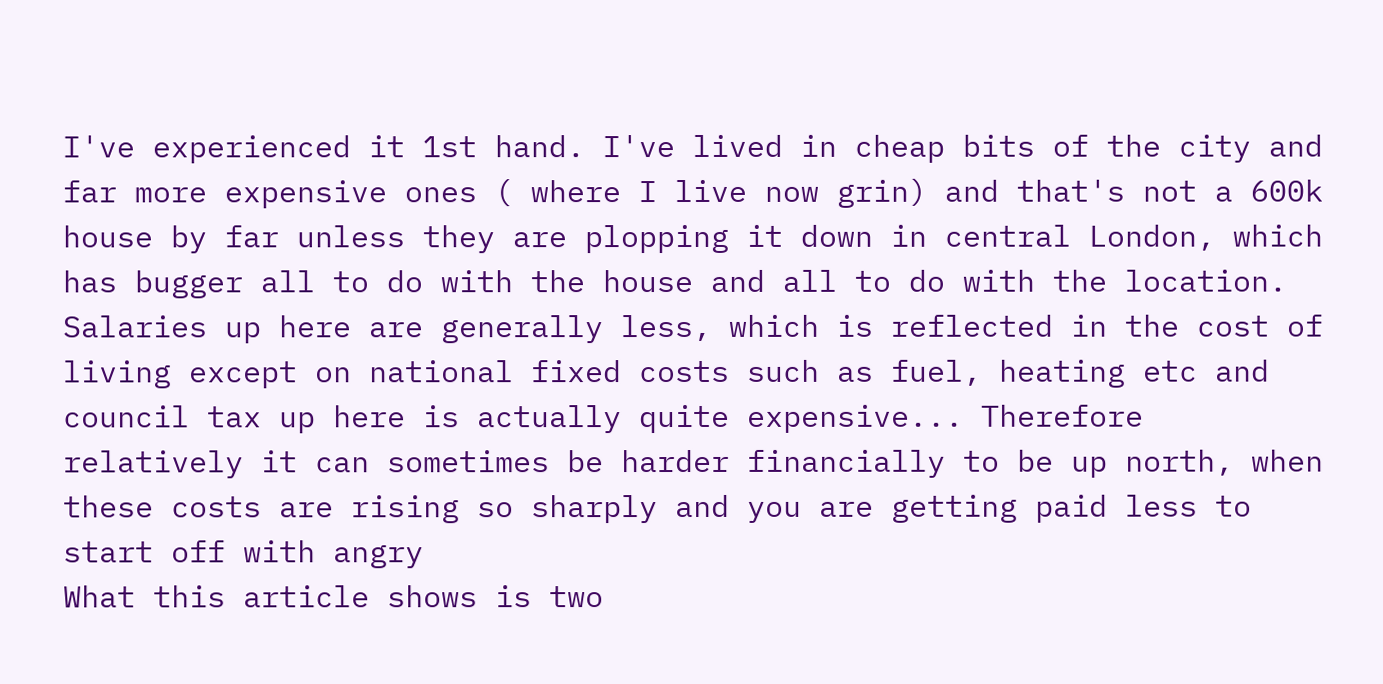I've experienced it 1st hand. I've lived in cheap bits of the city and far more expensive ones ( where I live now grin) and that's not a 600k house by far unless they are plopping it down in central London, which has bugger all to do with the house and all to do with the location.
Salaries up here are generally less, which is reflected in the cost of living except on national fixed costs such as fuel, heating etc and council tax up here is actually quite expensive... Therefore relatively it can sometimes be harder financially to be up north, when these costs are rising so sharply and you are getting paid less to start off with angry
What this article shows is two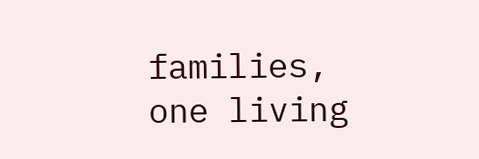families, one living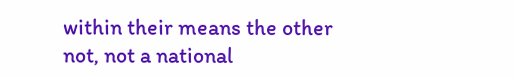within their means the other not, not a national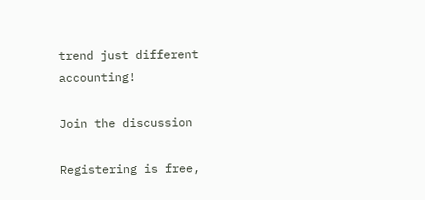trend just different accounting!

Join the discussion

Registering is free,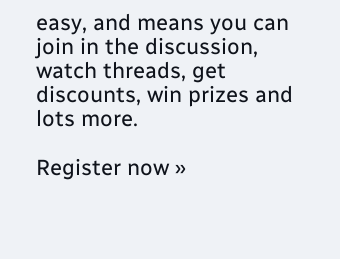easy, and means you can join in the discussion, watch threads, get discounts, win prizes and lots more.

Register now »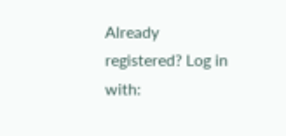Already registered? Log in with: